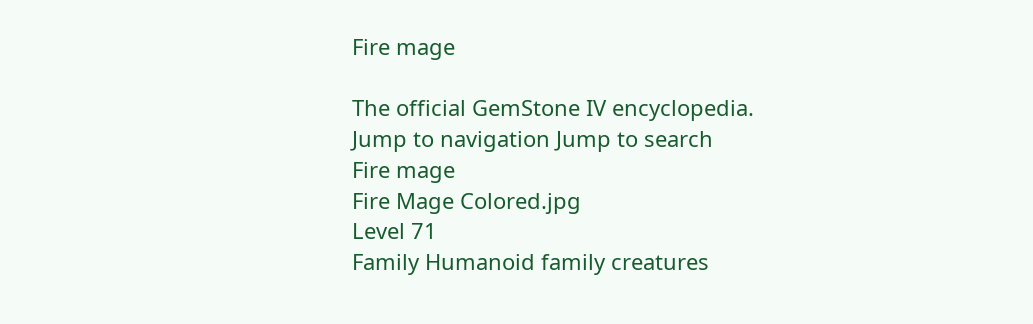Fire mage

The official GemStone IV encyclopedia.
Jump to navigation Jump to search
Fire mage
Fire Mage Colored.jpg
Level 71
Family Humanoid family creatures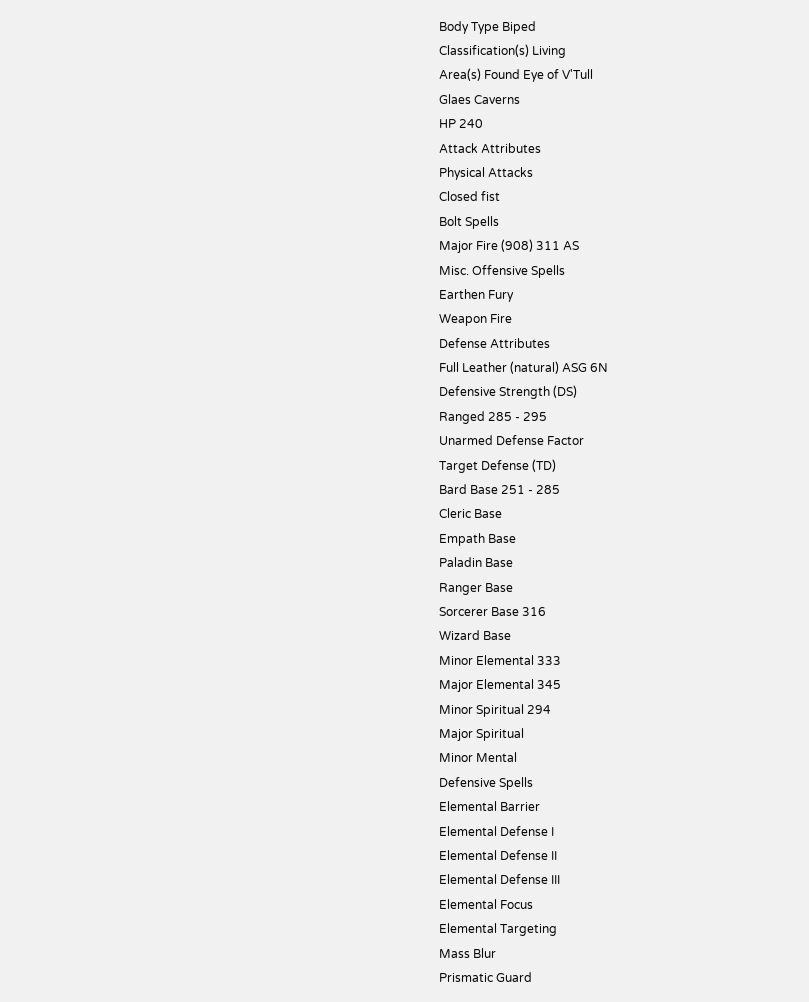Body Type Biped
Classification(s) Living
Area(s) Found Eye of V'Tull
Glaes Caverns
HP 240
Attack Attributes
Physical Attacks
Closed fist
Bolt Spells
Major Fire (908) 311 AS
Misc. Offensive Spells
Earthen Fury
Weapon Fire
Defense Attributes
Full Leather (natural) ASG 6N
Defensive Strength (DS)
Ranged 285 - 295
Unarmed Defense Factor
Target Defense (TD)
Bard Base 251 - 285
Cleric Base
Empath Base
Paladin Base
Ranger Base
Sorcerer Base 316
Wizard Base
Minor Elemental 333
Major Elemental 345
Minor Spiritual 294
Major Spiritual
Minor Mental
Defensive Spells
Elemental Barrier
Elemental Defense I
Elemental Defense II
Elemental Defense III
Elemental Focus
Elemental Targeting
Mass Blur
Prismatic Guard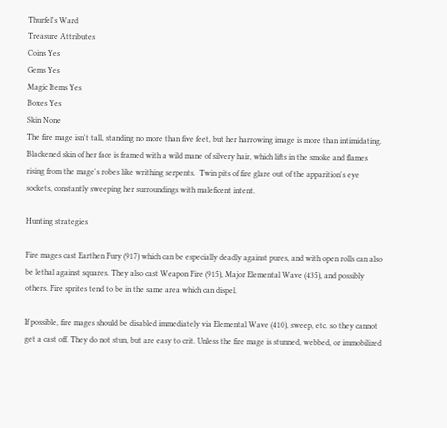Thurfel's Ward
Treasure Attributes
Coins Yes
Gems Yes
Magic Items Yes
Boxes Yes
Skin None
The fire mage isn't tall, standing no more than five feet, but her harrowing image is more than intimidating.  Blackened skin of her face is framed with a wild mane of silvery hair, which lifts in the smoke and flames rising from the mage's robes like writhing serpents.  Twin pits of fire glare out of the apparition's eye sockets, constantly sweeping her surroundings with maleficent intent.

Hunting strategies

Fire mages cast Earthen Fury (917) which can be especially deadly against pures, and with open rolls can also be lethal against squares. They also cast Weapon Fire (915), Major Elemental Wave (435), and possibly others. Fire sprites tend to be in the same area which can dispel.

If possible, fire mages should be disabled immediately via Elemental Wave (410), sweep, etc. so they cannot get a cast off. They do not stun, but are easy to crit. Unless the fire mage is stunned, webbed, or immobilized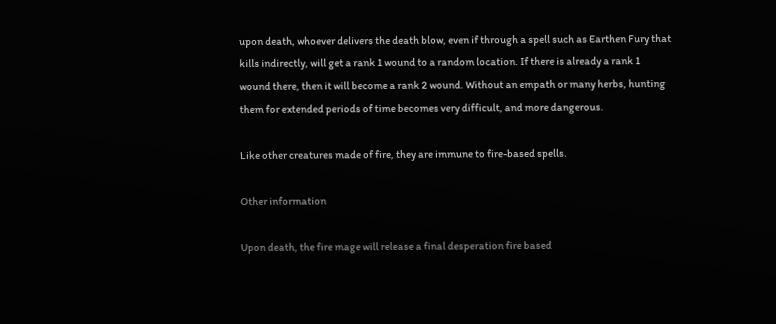upon death, whoever delivers the death blow, even if through a spell such as Earthen Fury that kills indirectly, will get a rank 1 wound to a random location. If there is already a rank 1 wound there, then it will become a rank 2 wound. Without an empath or many herbs, hunting them for extended periods of time becomes very difficult, and more dangerous.

Like other creatures made of fire, they are immune to fire-based spells.

Other information

Upon death, the fire mage will release a final desperation fire based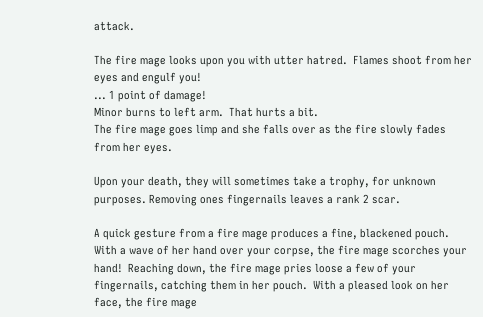attack.

The fire mage looks upon you with utter hatred.  Flames shoot from her eyes and engulf you!
... 1 point of damage!
Minor burns to left arm.  That hurts a bit.
The fire mage goes limp and she falls over as the fire slowly fades from her eyes.

Upon your death, they will sometimes take a trophy, for unknown purposes. Removing ones fingernails leaves a rank 2 scar.

A quick gesture from a fire mage produces a fine, blackened pouch.  With a wave of her hand over your corpse, the fire mage scorches your hand!  Reaching down, the fire mage pries loose a few of your fingernails, catching them in her pouch.  With a pleased look on her face, the fire mage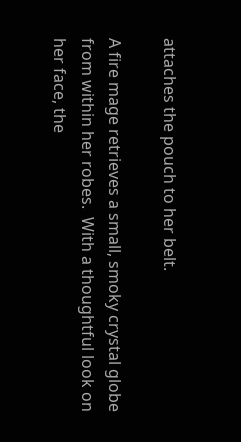attaches the pouch to her belt.

A fire mage retrieves a small, smoky crystal globe from within her robes.  With a thoughtful look on her face, the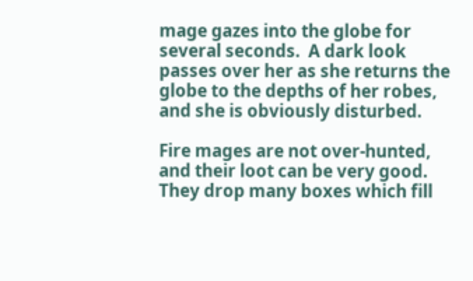mage gazes into the globe for several seconds.  A dark look passes over her as she returns the globe to the depths of her robes, and she is obviously disturbed.

Fire mages are not over-hunted, and their loot can be very good. They drop many boxes which fill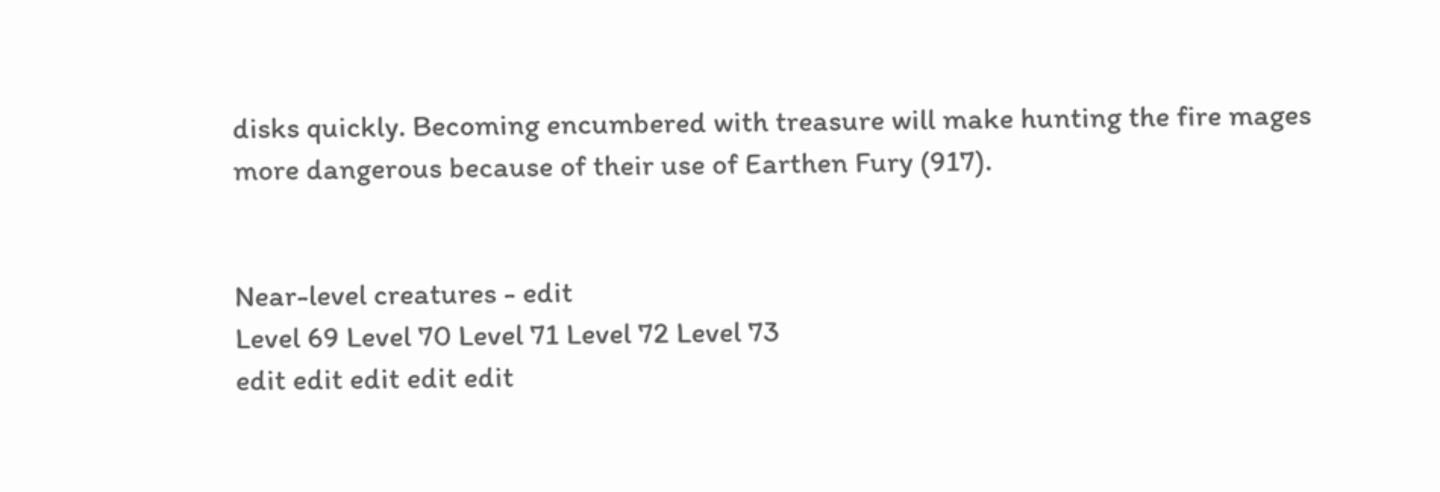disks quickly. Becoming encumbered with treasure will make hunting the fire mages more dangerous because of their use of Earthen Fury (917).


Near-level creatures - edit
Level 69 Level 70 Level 71 Level 72 Level 73
edit edit edit edit edit